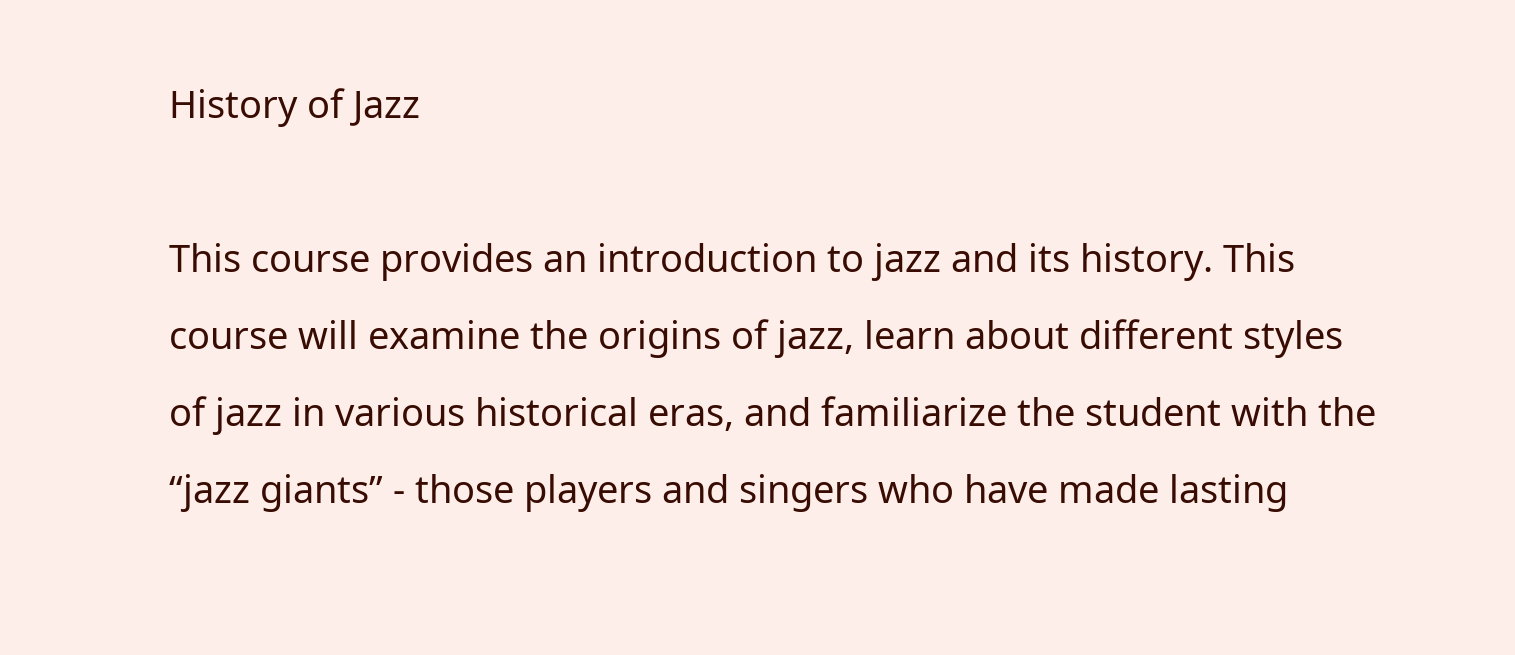History of Jazz

This course provides an introduction to jazz and its history. This course will examine the origins of jazz, learn about different styles of jazz in various historical eras, and familiarize the student with the “jazz giants” - those players and singers who have made lasting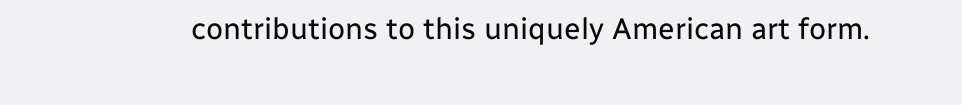contributions to this uniquely American art form.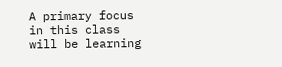A primary focus in this class will be learning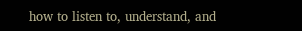how to listen to, understand, and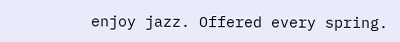enjoy jazz. Offered every spring.